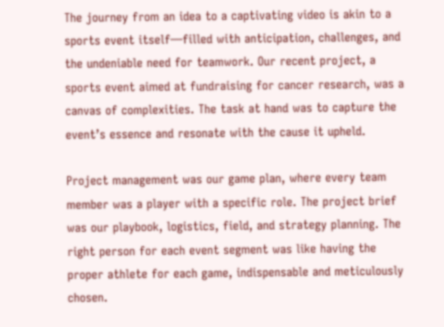The journey from an idea to a captivating video is akin to a sports event itself—filled with anticipation, challenges, and the undeniable need for teamwork. Our recent project, a sports event aimed at fundraising for cancer research, was a canvas of complexities. The task at hand was to capture the event’s essence and resonate with the cause it upheld.

Project management was our game plan, where every team member was a player with a specific role. The project brief was our playbook, logistics, field, and strategy planning. The right person for each event segment was like having the proper athlete for each game, indispensable and meticulously chosen.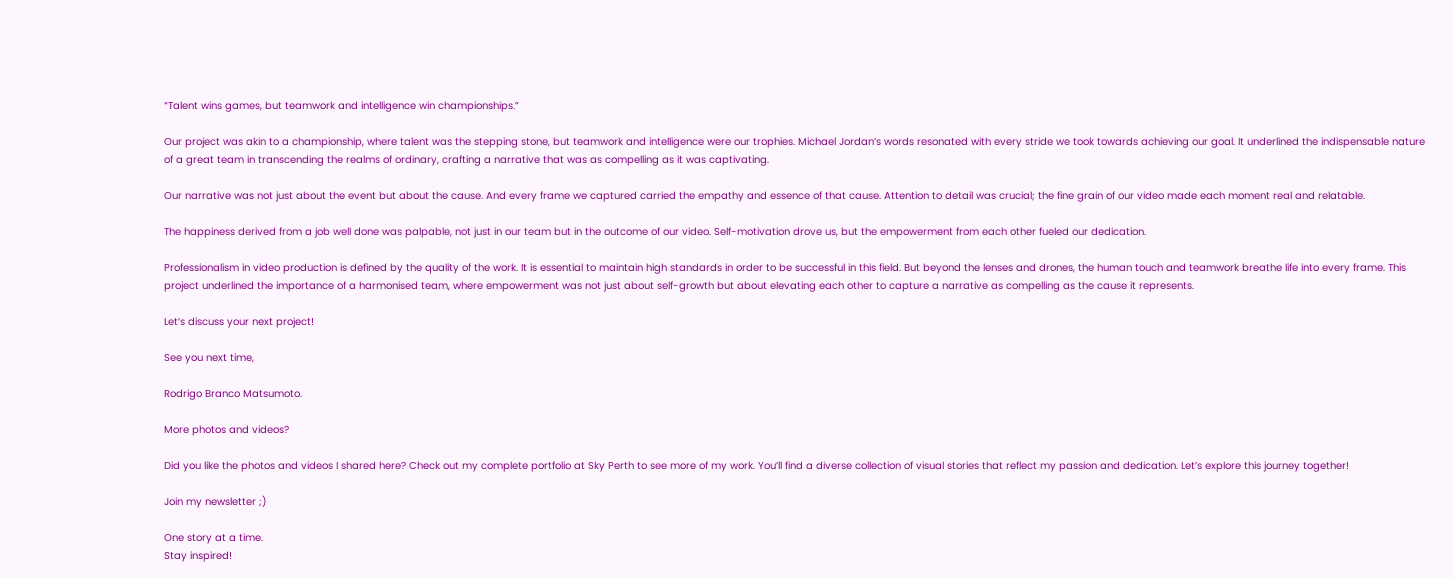“Talent wins games, but teamwork and intelligence win championships.”

Our project was akin to a championship, where talent was the stepping stone, but teamwork and intelligence were our trophies. Michael Jordan’s words resonated with every stride we took towards achieving our goal. It underlined the indispensable nature of a great team in transcending the realms of ordinary, crafting a narrative that was as compelling as it was captivating.

Our narrative was not just about the event but about the cause. And every frame we captured carried the empathy and essence of that cause. Attention to detail was crucial; the fine grain of our video made each moment real and relatable.

The happiness derived from a job well done was palpable, not just in our team but in the outcome of our video. Self-motivation drove us, but the empowerment from each other fueled our dedication.

Professionalism in video production is defined by the quality of the work. It is essential to maintain high standards in order to be successful in this field. But beyond the lenses and drones, the human touch and teamwork breathe life into every frame. This project underlined the importance of a harmonised team, where empowerment was not just about self-growth but about elevating each other to capture a narrative as compelling as the cause it represents.

Let’s discuss your next project!

See you next time,

Rodrigo Branco Matsumoto.

More photos and videos?

Did you like the photos and videos I shared here? Check out my complete portfolio at Sky Perth to see more of my work. You’ll find a diverse collection of visual stories that reflect my passion and dedication. Let’s explore this journey together!

Join my newsletter ;)

One story at a time.
Stay inspired!